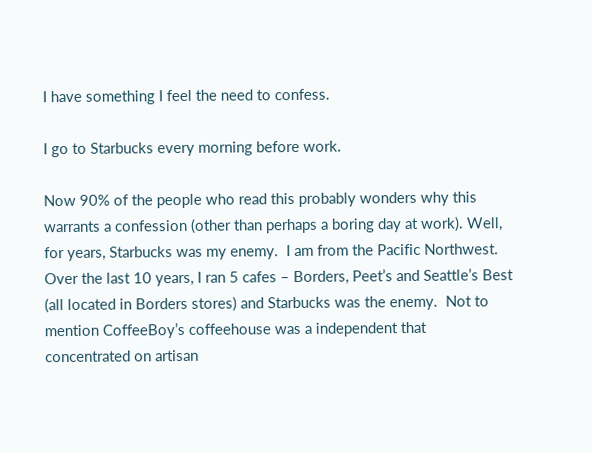I have something I feel the need to confess.

I go to Starbucks every morning before work.

Now 90% of the people who read this probably wonders why this warrants a confession (other than perhaps a boring day at work). Well, for years, Starbucks was my enemy.  I am from the Pacific Northwest. Over the last 10 years, I ran 5 cafes – Borders, Peet’s and Seattle’s Best (all located in Borders stores) and Starbucks was the enemy.  Not to mention CoffeeBoy’s coffeehouse was a independent that concentrated on artisan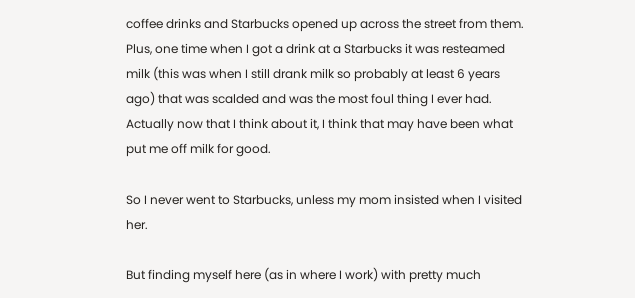coffee drinks and Starbucks opened up across the street from them.   Plus, one time when I got a drink at a Starbucks it was resteamed milk (this was when I still drank milk so probably at least 6 years ago) that was scalded and was the most foul thing I ever had.  Actually now that I think about it, I think that may have been what put me off milk for good.

So I never went to Starbucks, unless my mom insisted when I visited her.

But finding myself here (as in where I work) with pretty much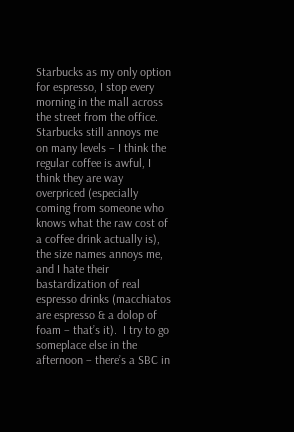Starbucks as my only option for espresso, I stop every morning in the mall across the street from the office.  Starbucks still annoys me on many levels – I think the regular coffee is awful, I think they are way overpriced (especially coming from someone who knows what the raw cost of a coffee drink actually is), the size names annoys me, and I hate their bastardization of real espresso drinks (macchiatos are espresso & a dolop of foam – that’s it).  I try to go someplace else in the afternoon – there’s a SBC in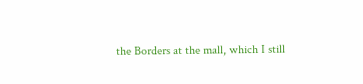the Borders at the mall, which I still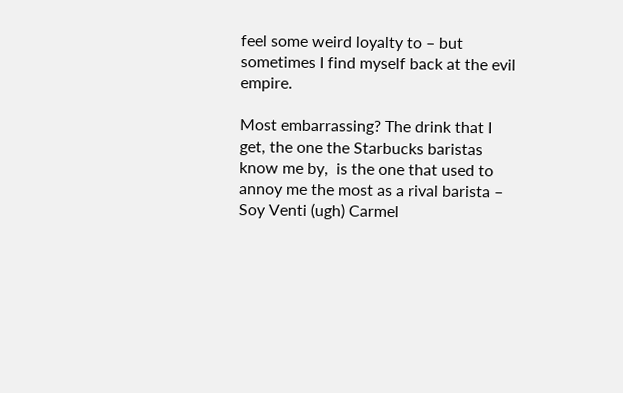feel some weird loyalty to – but sometimes I find myself back at the evil empire.

Most embarrassing? The drink that I get, the one the Starbucks baristas know me by,  is the one that used to annoy me the most as a rival barista – Soy Venti (ugh) Carmel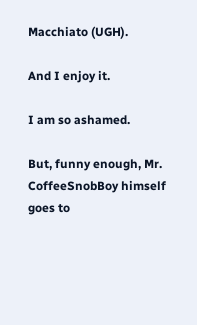Macchiato (UGH).

And I enjoy it.

I am so ashamed.

But, funny enough, Mr. CoffeeSnobBoy himself goes to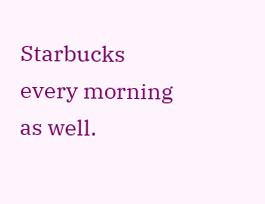Starbucks every morning as well.